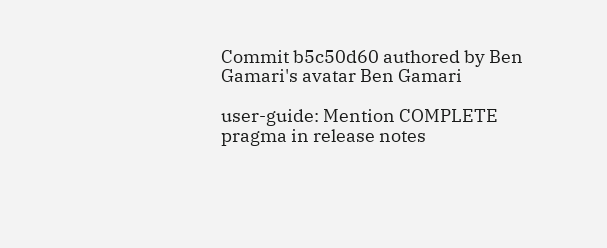Commit b5c50d60 authored by Ben Gamari's avatar Ben Gamari

user-guide: Mention COMPLETE pragma in release notes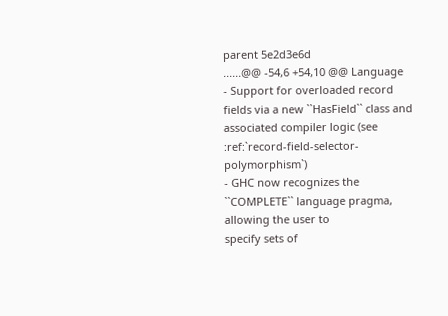parent 5e2d3e6d
......@@ -54,6 +54,10 @@ Language
- Support for overloaded record fields via a new ``HasField`` class and
associated compiler logic (see :ref:`record-field-selector-polymorphism`)
- GHC now recognizes the ``COMPLETE`` language pragma, allowing the user to
specify sets of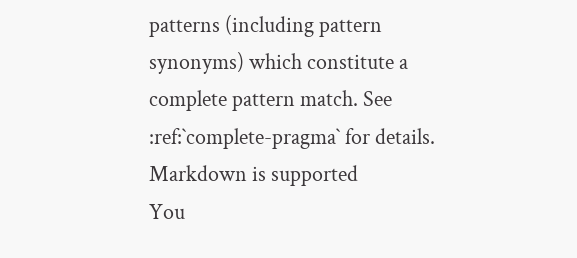patterns (including pattern synonyms) which constitute a
complete pattern match. See :ref:`complete-pragma` for details.
Markdown is supported
You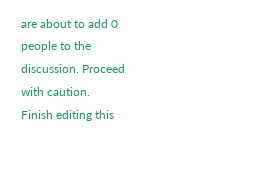are about to add 0 people to the discussion. Proceed with caution.
Finish editing this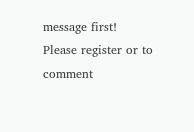message first!
Please register or to comment